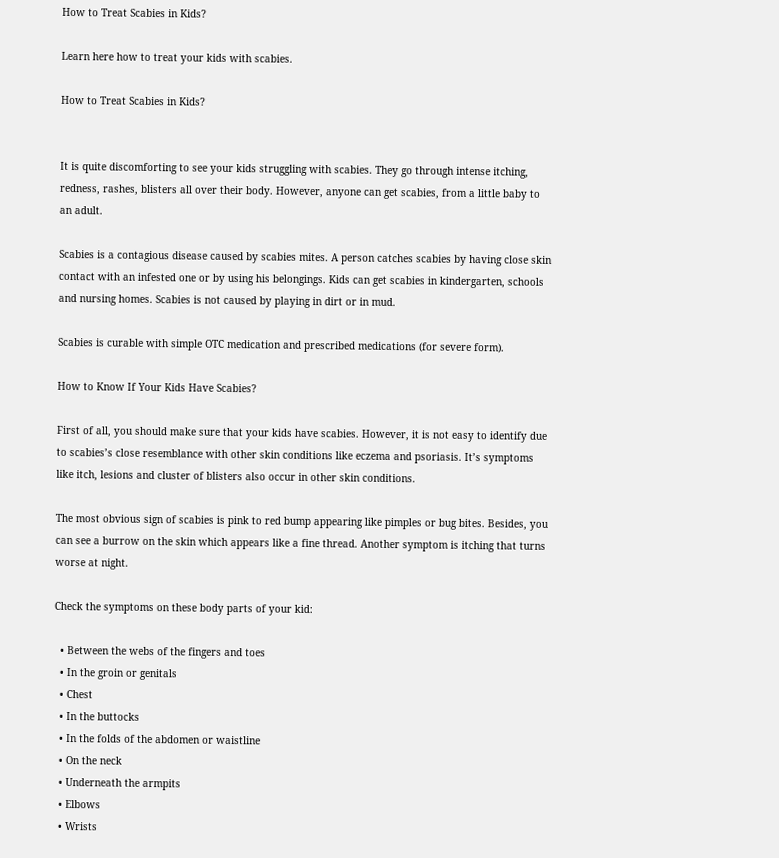How to Treat Scabies in Kids?

Learn here how to treat your kids with scabies.

How to Treat Scabies in Kids?


It is quite discomforting to see your kids struggling with scabies. They go through intense itching, redness, rashes, blisters all over their body. However, anyone can get scabies, from a little baby to an adult.

Scabies is a contagious disease caused by scabies mites. A person catches scabies by having close skin contact with an infested one or by using his belongings. Kids can get scabies in kindergarten, schools and nursing homes. Scabies is not caused by playing in dirt or in mud.

Scabies is curable with simple OTC medication and prescribed medications (for severe form).

How to Know If Your Kids Have Scabies?

First of all, you should make sure that your kids have scabies. However, it is not easy to identify due to scabies’s close resemblance with other skin conditions like eczema and psoriasis. It’s symptoms like itch, lesions and cluster of blisters also occur in other skin conditions.

The most obvious sign of scabies is pink to red bump appearing like pimples or bug bites. Besides, you can see a burrow on the skin which appears like a fine thread. Another symptom is itching that turns worse at night.

Check the symptoms on these body parts of your kid:

  • Between the webs of the fingers and toes
  • In the groin or genitals
  • Chest
  • In the buttocks
  • In the folds of the abdomen or waistline
  • On the neck
  • Underneath the armpits
  • Elbows
  • Wrists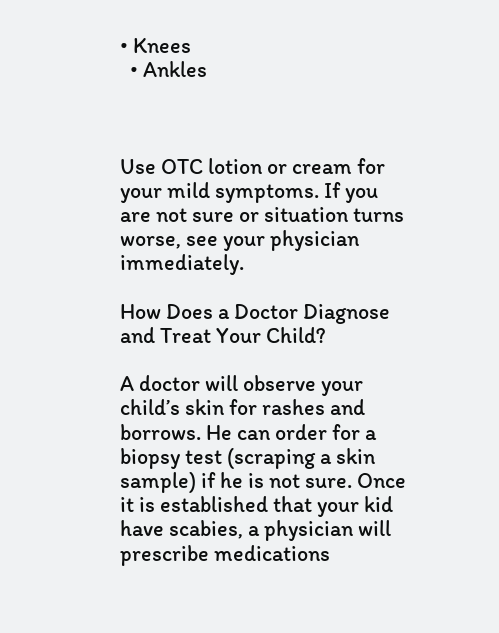• Knees
  • Ankles



Use OTC lotion or cream for your mild symptoms. If you are not sure or situation turns worse, see your physician immediately.

How Does a Doctor Diagnose and Treat Your Child?

A doctor will observe your child’s skin for rashes and borrows. He can order for a biopsy test (scraping a skin sample) if he is not sure. Once it is established that your kid have scabies, a physician will prescribe medications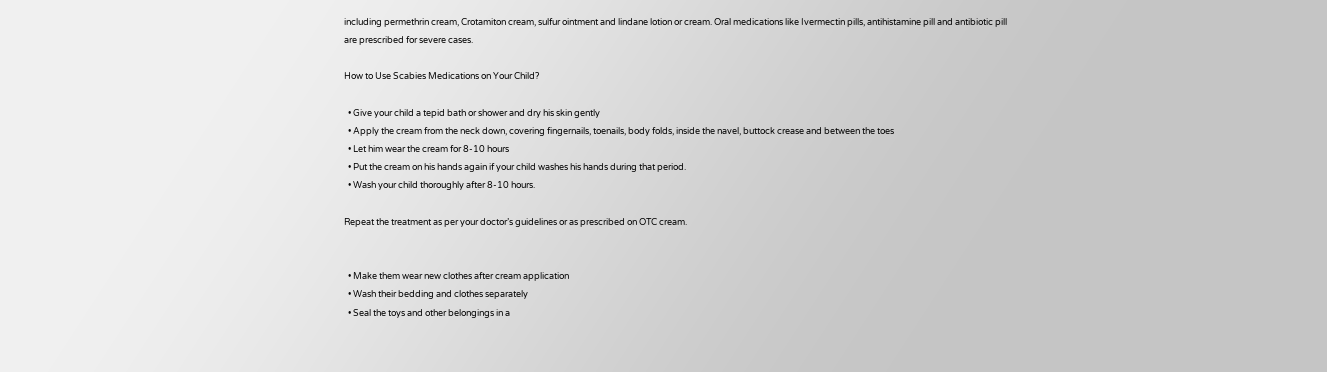including permethrin cream, Crotamiton cream, sulfur ointment and lindane lotion or cream. Oral medications like Ivermectin pills, antihistamine pill and antibiotic pill are prescribed for severe cases.

How to Use Scabies Medications on Your Child?

  • Give your child a tepid bath or shower and dry his skin gently
  • Apply the cream from the neck down, covering fingernails, toenails, body folds, inside the navel, buttock crease and between the toes
  • Let him wear the cream for 8-10 hours
  • Put the cream on his hands again if your child washes his hands during that period.
  • Wash your child thoroughly after 8-10 hours.

Repeat the treatment as per your doctor’s guidelines or as prescribed on OTC cream.


  • Make them wear new clothes after cream application
  • Wash their bedding and clothes separately
  • Seal the toys and other belongings in a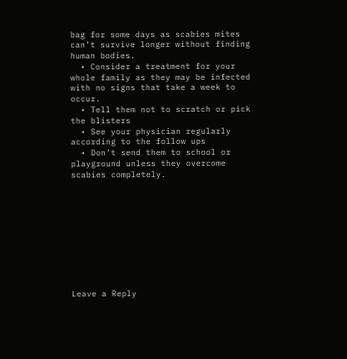bag for some days as scabies mites can’t survive longer without finding human bodies.
  • Consider a treatment for your whole family as they may be infected with no signs that take a week to occur.
  • Tell them not to scratch or pick the blisters
  • See your physician regularly according to the follow ups
  • Don’t send them to school or playground unless they overcome scabies completely.










Leave a Reply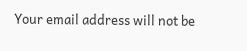Your email address will not be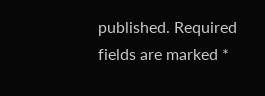published. Required fields are marked *